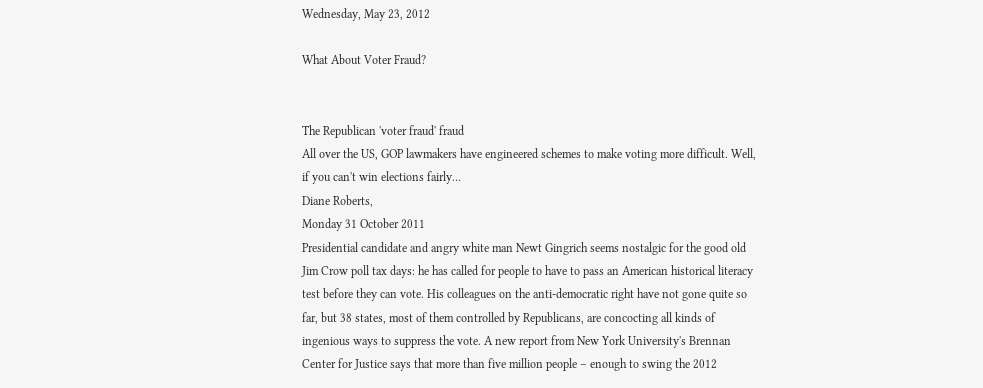Wednesday, May 23, 2012

What About Voter Fraud?


The Republican 'voter fraud' fraud
All over the US, GOP lawmakers have engineered schemes to make voting more difficult. Well, if you can't win elections fairly…
Diane Roberts,
Monday 31 October 2011
Presidential candidate and angry white man Newt Gingrich seems nostalgic for the good old Jim Crow poll tax days: he has called for people to have to pass an American historical literacy test before they can vote. His colleagues on the anti-democratic right have not gone quite so far, but 38 states, most of them controlled by Republicans, are concocting all kinds of ingenious ways to suppress the vote. A new report from New York University's Brennan Center for Justice says that more than five million people – enough to swing the 2012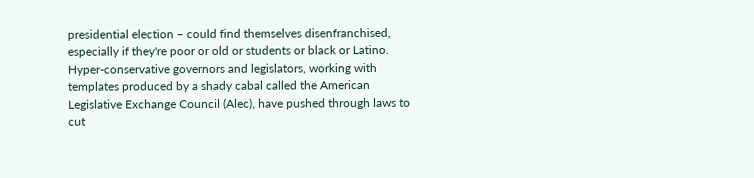presidential election – could find themselves disenfranchised, especially if they're poor or old or students or black or Latino.
Hyper-conservative governors and legislators, working with templates produced by a shady cabal called the American Legislative Exchange Council (Alec), have pushed through laws to cut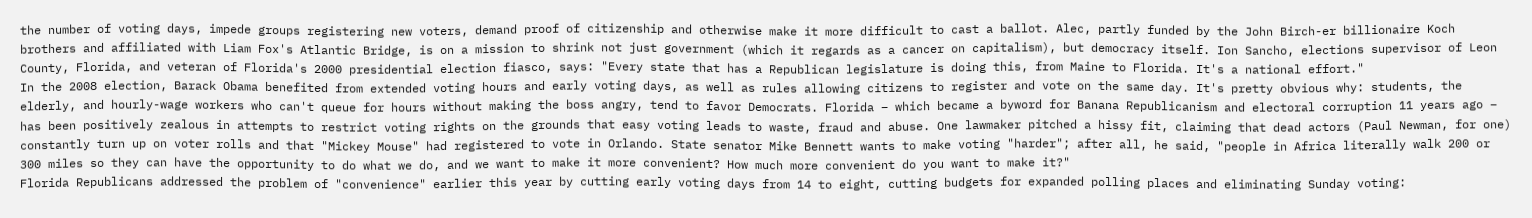the number of voting days, impede groups registering new voters, demand proof of citizenship and otherwise make it more difficult to cast a ballot. Alec, partly funded by the John Birch-er billionaire Koch brothers and affiliated with Liam Fox's Atlantic Bridge, is on a mission to shrink not just government (which it regards as a cancer on capitalism), but democracy itself. Ion Sancho, elections supervisor of Leon County, Florida, and veteran of Florida's 2000 presidential election fiasco, says: "Every state that has a Republican legislature is doing this, from Maine to Florida. It's a national effort."
In the 2008 election, Barack Obama benefited from extended voting hours and early voting days, as well as rules allowing citizens to register and vote on the same day. It's pretty obvious why: students, the elderly, and hourly-wage workers who can't queue for hours without making the boss angry, tend to favor Democrats. Florida – which became a byword for Banana Republicanism and electoral corruption 11 years ago – has been positively zealous in attempts to restrict voting rights on the grounds that easy voting leads to waste, fraud and abuse. One lawmaker pitched a hissy fit, claiming that dead actors (Paul Newman, for one) constantly turn up on voter rolls and that "Mickey Mouse" had registered to vote in Orlando. State senator Mike Bennett wants to make voting "harder"; after all, he said, "people in Africa literally walk 200 or 300 miles so they can have the opportunity to do what we do, and we want to make it more convenient? How much more convenient do you want to make it?"
Florida Republicans addressed the problem of "convenience" earlier this year by cutting early voting days from 14 to eight, cutting budgets for expanded polling places and eliminating Sunday voting: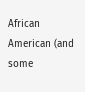African American (and some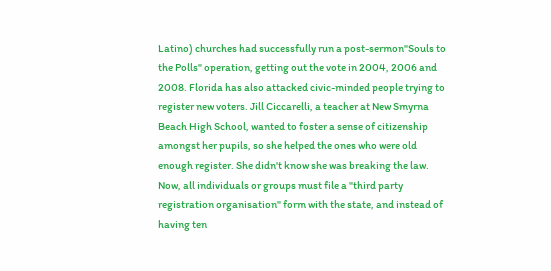Latino) churches had successfully run a post-sermon"Souls to the Polls" operation, getting out the vote in 2004, 2006 and 2008. Florida has also attacked civic-minded people trying to register new voters. Jill Ciccarelli, a teacher at New Smyrna Beach High School, wanted to foster a sense of citizenship amongst her pupils, so she helped the ones who were old enough register. She didn't know she was breaking the law. Now, all individuals or groups must file a "third party registration organisation" form with the state, and instead of having ten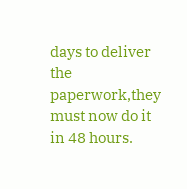days to deliver the paperwork,they must now do it in 48 hours.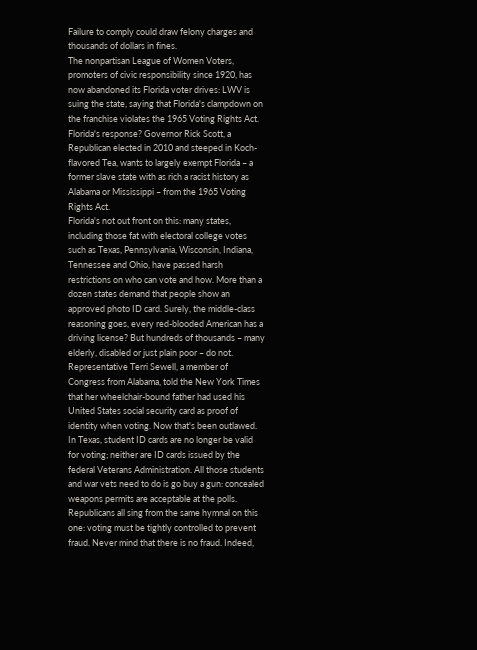Failure to comply could draw felony charges and thousands of dollars in fines.
The nonpartisan League of Women Voters, promoters of civic responsibility since 1920, has now abandoned its Florida voter drives: LWV is suing the state, saying that Florida's clampdown on the franchise violates the 1965 Voting Rights Act. Florida's response? Governor Rick Scott, a Republican elected in 2010 and steeped in Koch-flavored Tea, wants to largely exempt Florida – a former slave state with as rich a racist history as Alabama or Mississippi – from the 1965 Voting Rights Act.
Florida's not out front on this: many states, including those fat with electoral college votes such as Texas, Pennsylvania, Wisconsin, Indiana, Tennessee and Ohio, have passed harsh restrictions on who can vote and how. More than a dozen states demand that people show an approved photo ID card. Surely, the middle-class reasoning goes, every red-blooded American has a driving license? But hundreds of thousands – many elderly, disabled or just plain poor – do not. Representative Terri Sewell, a member of Congress from Alabama, told the New York Times that her wheelchair-bound father had used his United States social security card as proof of identity when voting. Now that's been outlawed.
In Texas, student ID cards are no longer be valid for voting; neither are ID cards issued by the federal Veterans Administration. All those students and war vets need to do is go buy a gun: concealed weapons permits are acceptable at the polls.
Republicans all sing from the same hymnal on this one: voting must be tightly controlled to prevent fraud. Never mind that there is no fraud. Indeed,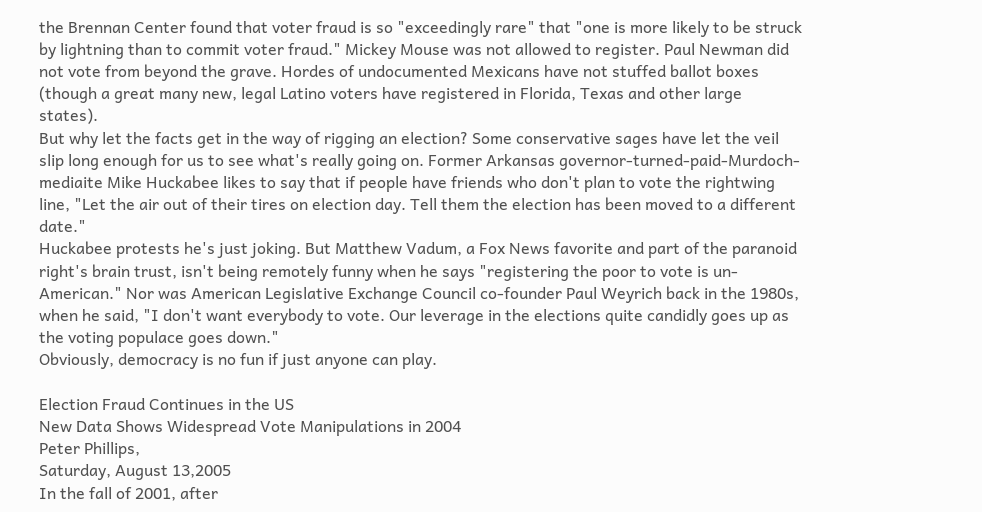the Brennan Center found that voter fraud is so "exceedingly rare" that "one is more likely to be struck by lightning than to commit voter fraud." Mickey Mouse was not allowed to register. Paul Newman did not vote from beyond the grave. Hordes of undocumented Mexicans have not stuffed ballot boxes (though a great many new, legal Latino voters have registered in Florida, Texas and other large states).
But why let the facts get in the way of rigging an election? Some conservative sages have let the veil slip long enough for us to see what's really going on. Former Arkansas governor-turned-paid-Murdoch-mediaite Mike Huckabee likes to say that if people have friends who don't plan to vote the rightwing line, "Let the air out of their tires on election day. Tell them the election has been moved to a different date."
Huckabee protests he's just joking. But Matthew Vadum, a Fox News favorite and part of the paranoid right's brain trust, isn't being remotely funny when he says "registering the poor to vote is un-American." Nor was American Legislative Exchange Council co-founder Paul Weyrich back in the 1980s, when he said, "I don't want everybody to vote. Our leverage in the elections quite candidly goes up as the voting populace goes down."
Obviously, democracy is no fun if just anyone can play.

Election Fraud Continues in the US
New Data Shows Widespread Vote Manipulations in 2004
Peter Phillips,
Saturday, August 13,2005
In the fall of 2001, after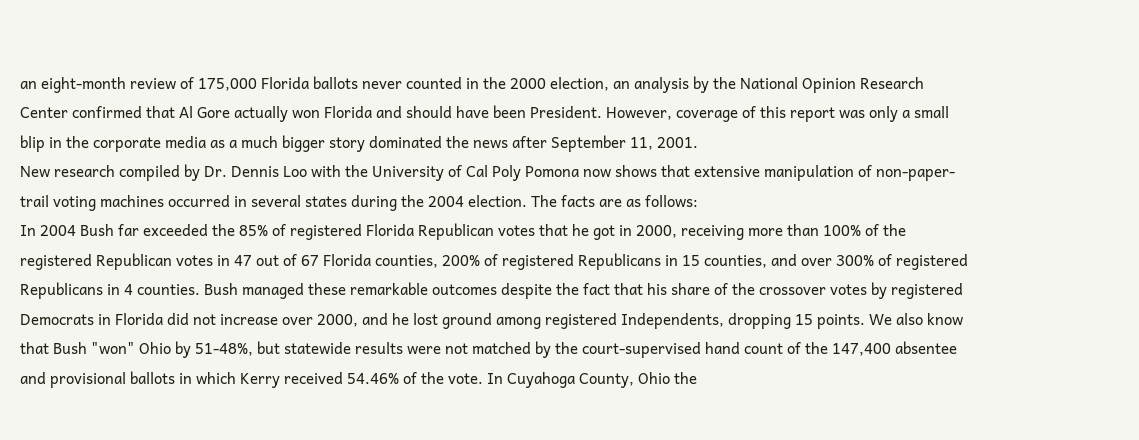an eight-month review of 175,000 Florida ballots never counted in the 2000 election, an analysis by the National Opinion Research Center confirmed that Al Gore actually won Florida and should have been President. However, coverage of this report was only a small blip in the corporate media as a much bigger story dominated the news after September 11, 2001.
New research compiled by Dr. Dennis Loo with the University of Cal Poly Pomona now shows that extensive manipulation of non-paper-trail voting machines occurred in several states during the 2004 election. The facts are as follows:
In 2004 Bush far exceeded the 85% of registered Florida Republican votes that he got in 2000, receiving more than 100% of the registered Republican votes in 47 out of 67 Florida counties, 200% of registered Republicans in 15 counties, and over 300% of registered Republicans in 4 counties. Bush managed these remarkable outcomes despite the fact that his share of the crossover votes by registered Democrats in Florida did not increase over 2000, and he lost ground among registered Independents, dropping 15 points. We also know that Bush "won" Ohio by 51-48%, but statewide results were not matched by the court-supervised hand count of the 147,400 absentee and provisional ballots in which Kerry received 54.46% of the vote. In Cuyahoga County, Ohio the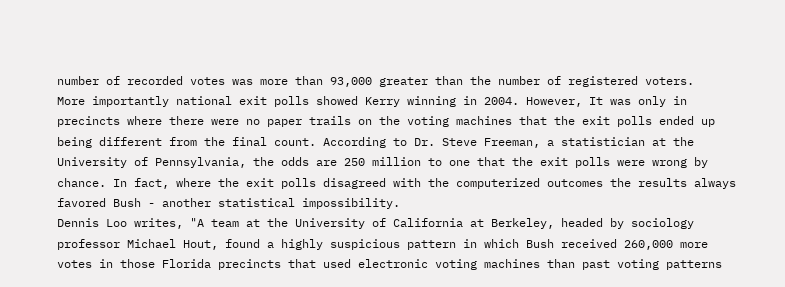number of recorded votes was more than 93,000 greater than the number of registered voters.
More importantly national exit polls showed Kerry winning in 2004. However, It was only in precincts where there were no paper trails on the voting machines that the exit polls ended up being different from the final count. According to Dr. Steve Freeman, a statistician at the University of Pennsylvania, the odds are 250 million to one that the exit polls were wrong by chance. In fact, where the exit polls disagreed with the computerized outcomes the results always favored Bush - another statistical impossibility.
Dennis Loo writes, "A team at the University of California at Berkeley, headed by sociology professor Michael Hout, found a highly suspicious pattern in which Bush received 260,000 more votes in those Florida precincts that used electronic voting machines than past voting patterns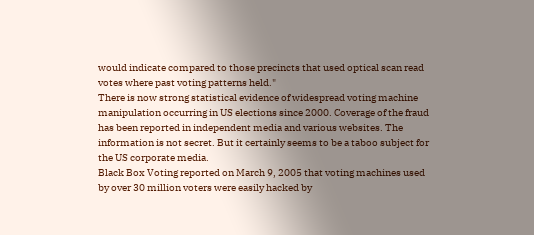would indicate compared to those precincts that used optical scan read votes where past voting patterns held."
There is now strong statistical evidence of widespread voting machine manipulation occurring in US elections since 2000. Coverage of the fraud has been reported in independent media and various websites. The information is not secret. But it certainly seems to be a taboo subject for the US corporate media.
Black Box Voting reported on March 9, 2005 that voting machines used by over 30 million voters were easily hacked by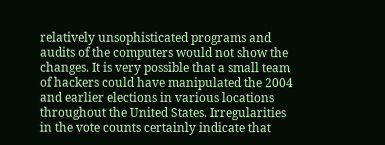relatively unsophisticated programs and audits of the computers would not show the changes. It is very possible that a small team of hackers could have manipulated the 2004 and earlier elections in various locations throughout the United States. Irregularities in the vote counts certainly indicate that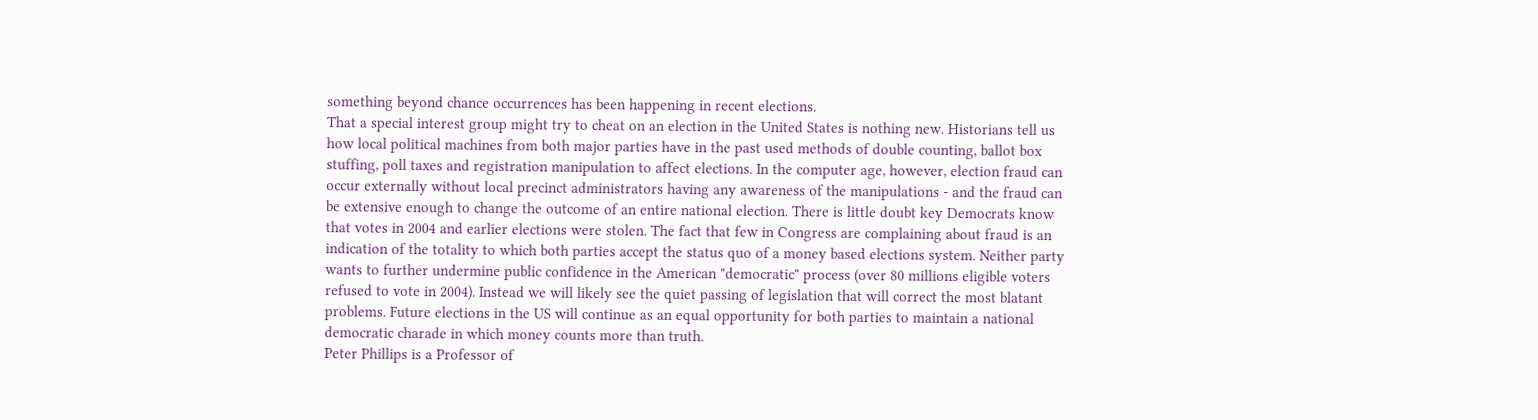something beyond chance occurrences has been happening in recent elections.
That a special interest group might try to cheat on an election in the United States is nothing new. Historians tell us how local political machines from both major parties have in the past used methods of double counting, ballot box stuffing, poll taxes and registration manipulation to affect elections. In the computer age, however, election fraud can occur externally without local precinct administrators having any awareness of the manipulations - and the fraud can be extensive enough to change the outcome of an entire national election. There is little doubt key Democrats know that votes in 2004 and earlier elections were stolen. The fact that few in Congress are complaining about fraud is an indication of the totality to which both parties accept the status quo of a money based elections system. Neither party wants to further undermine public confidence in the American "democratic" process (over 80 millions eligible voters refused to vote in 2004). Instead we will likely see the quiet passing of legislation that will correct the most blatant problems. Future elections in the US will continue as an equal opportunity for both parties to maintain a national democratic charade in which money counts more than truth.
Peter Phillips is a Professor of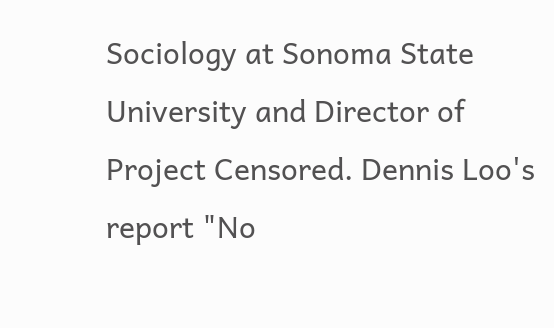Sociology at Sonoma State University and Director of Project Censored. Dennis Loo's report "No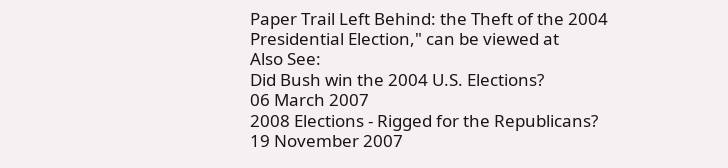Paper Trail Left Behind: the Theft of the 2004 Presidential Election," can be viewed at
Also See:
Did Bush win the 2004 U.S. Elections?
06 March 2007
2008 Elections - Rigged for the Republicans?
19 November 2007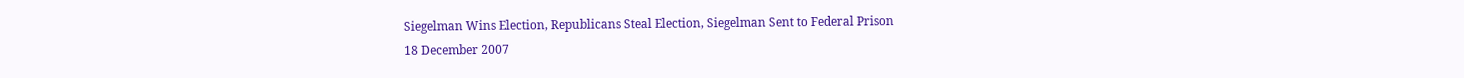Siegelman Wins Election, Republicans Steal Election, Siegelman Sent to Federal Prison
18 December 2007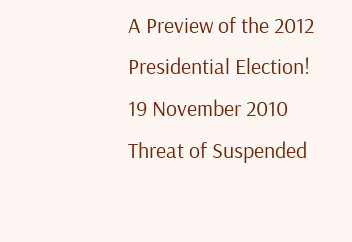A Preview of the 2012 Presidential Election!
19 November 2010
Threat of Suspended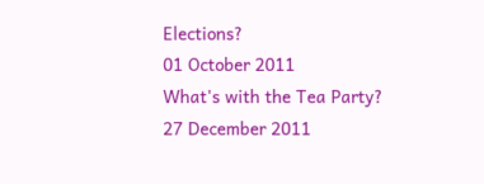Elections?
01 October 2011
What's with the Tea Party?
27 December 2011